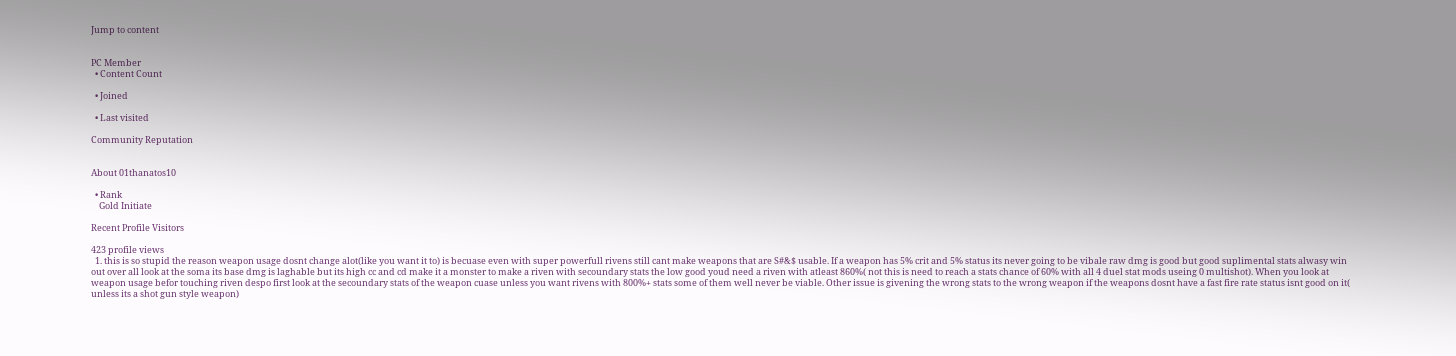Jump to content


PC Member
  • Content Count

  • Joined

  • Last visited

Community Reputation


About 01thanatos10

  • Rank
    Gold Initiate

Recent Profile Visitors

423 profile views
  1. this is so stupid the reason weapon usage dosnt change alot(like you want it to) is becuase even with super powerfull rivens still cant make weapons that are S#&$ usable. If a weapon has 5% crit and 5% status its never going to be vibale raw dmg is good but good suplimental stats alwasy win out over all look at the soma its base dmg is laghable but its high cc and cd make it a monster to make a riven with secoundary stats the low good youd need a riven with atleast 860%( not this is need to reach a stats chance of 60% with all 4 duel stat mods useing 0 multishot). When you look at weapon usage befor touching riven despo first look at the secoundary stats of the weapon cuase unless you want rivens with 800%+ stats some of them well never be viable. Other issue is givening the wrong stats to the wrong weapon if the weapons dosnt have a fast fire rate status isnt good on it( unless its a shot gun style weapon)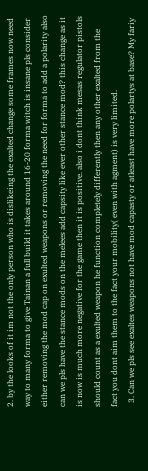2. by the looks of it im not the only person who is dislikeing the exalted change some frames now need way to many forma to give Tainan a full build it takes around 16-20 forma witch is insane pls consider either removing the mod cap on exulted weapons or removing the need for forma to add a polarity also can we pls have the stance mods on the melees add capsity like ever other stance mod? this change as it is now is much more negative for the game then it is positive. also i dont think mesas regulator pistols should count as a exulted weapon he function completely differently then any other exalted from the fact you dont aim them to the fact your mobility( even with agment) is very limited.
  3. Can we pls see exaltes weapons not have mod capasty or atleast have more polartys at base? My fariy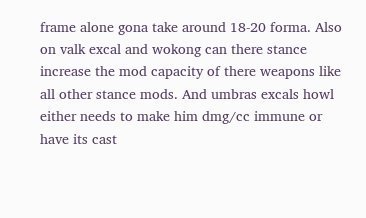frame alone gona take around 18-20 forma. Also on valk excal and wokong can there stance increase the mod capacity of there weapons like all other stance mods. And umbras excals howl either needs to make him dmg/cc immune or have its cast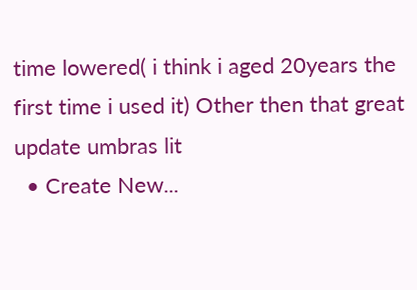time lowered( i think i aged 20years the first time i used it) Other then that great update umbras lit
  • Create New...